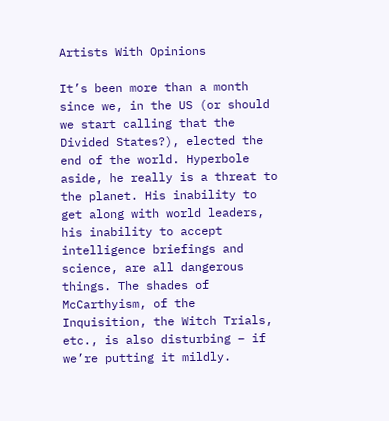Artists With Opinions

It’s been more than a month since we, in the US (or should we start calling that the Divided States?), elected the end of the world. Hyperbole aside, he really is a threat to the planet. His inability to get along with world leaders, his inability to accept intelligence briefings and science, are all dangerous things. The shades of McCarthyism, of the Inquisition, the Witch Trials, etc., is also disturbing – if we’re putting it mildly.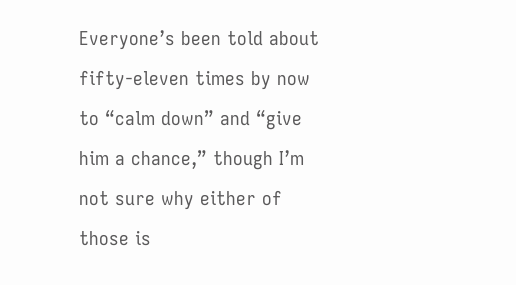Everyone’s been told about fifty-eleven times by now to “calm down” and “give him a chance,” though I’m not sure why either of those is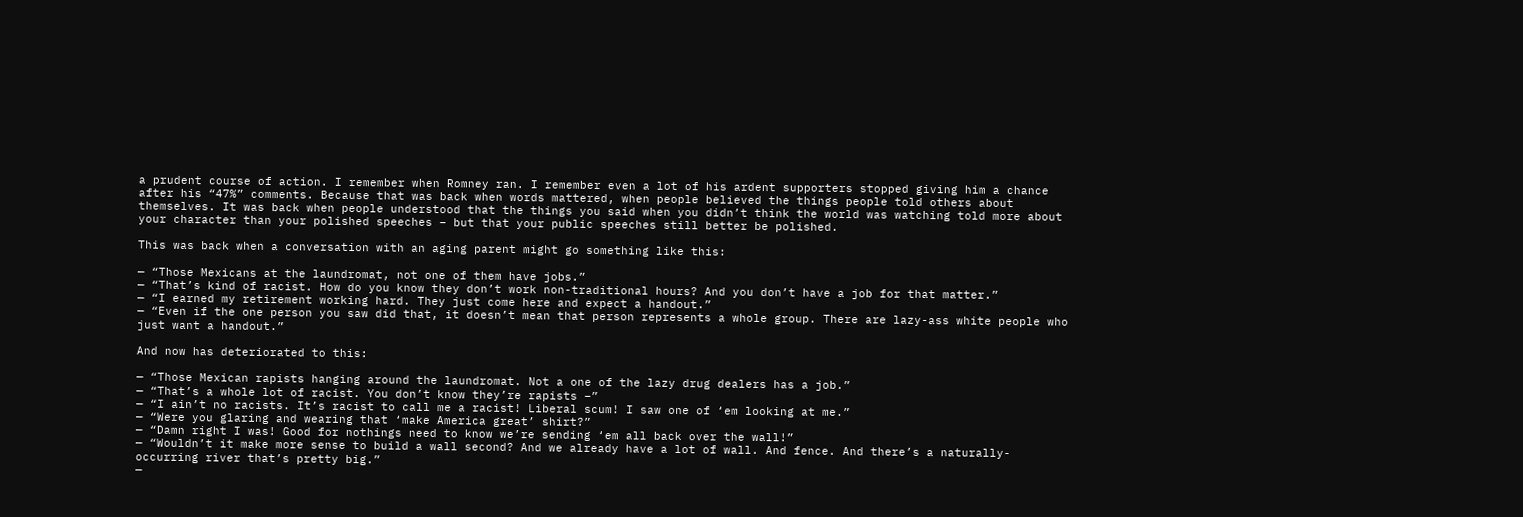a prudent course of action. I remember when Romney ran. I remember even a lot of his ardent supporters stopped giving him a chance after his “47%” comments. Because that was back when words mattered, when people believed the things people told others about themselves. It was back when people understood that the things you said when you didn’t think the world was watching told more about your character than your polished speeches – but that your public speeches still better be polished.

This was back when a conversation with an aging parent might go something like this:

— “Those Mexicans at the laundromat, not one of them have jobs.”
— “That’s kind of racist. How do you know they don’t work non-traditional hours? And you don’t have a job for that matter.”
— “I earned my retirement working hard. They just come here and expect a handout.”
— “Even if the one person you saw did that, it doesn’t mean that person represents a whole group. There are lazy-ass white people who just want a handout.”

And now has deteriorated to this:

— “Those Mexican rapists hanging around the laundromat. Not a one of the lazy drug dealers has a job.”
— “That’s a whole lot of racist. You don’t know they’re rapists –”
— “I ain’t no racists. It’s racist to call me a racist! Liberal scum! I saw one of ‘em looking at me.”
— “Were you glaring and wearing that ‘make America great’ shirt?”
— “Damn right I was! Good for nothings need to know we’re sending ‘em all back over the wall!”
— “Wouldn’t it make more sense to build a wall second? And we already have a lot of wall. And fence. And there’s a naturally-occurring river that’s pretty big.”
—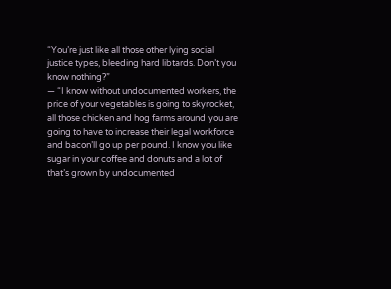“You’re just like all those other lying social justice types, bleeding hard libtards. Don’t you know nothing?”
— “I know without undocumented workers, the price of your vegetables is going to skyrocket, all those chicken and hog farms around you are going to have to increase their legal workforce and bacon’ll go up per pound. I know you like sugar in your coffee and donuts and a lot of that’s grown by undocumented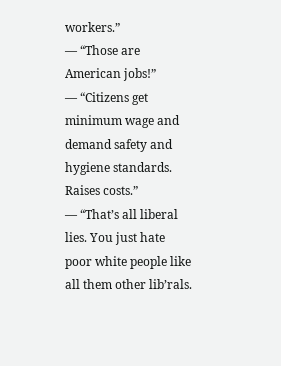workers.”
— “Those are American jobs!”
— “Citizens get minimum wage and demand safety and hygiene standards. Raises costs.”
— “That’s all liberal lies. You just hate poor white people like all them other lib’rals.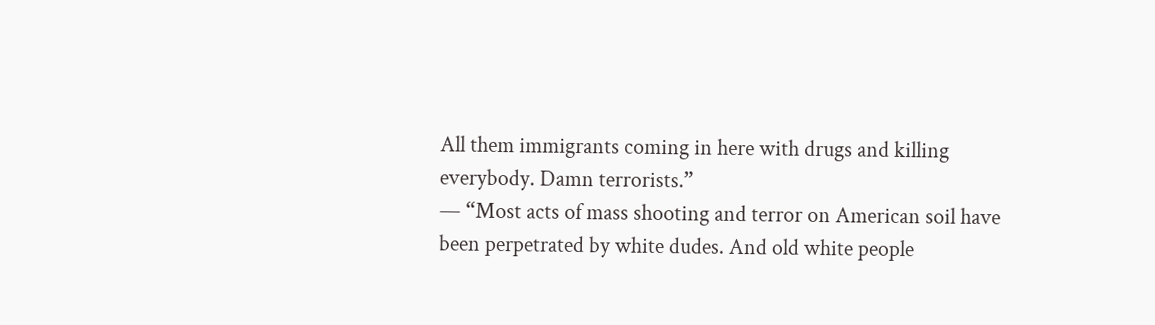All them immigrants coming in here with drugs and killing everybody. Damn terrorists.”
— “Most acts of mass shooting and terror on American soil have been perpetrated by white dudes. And old white people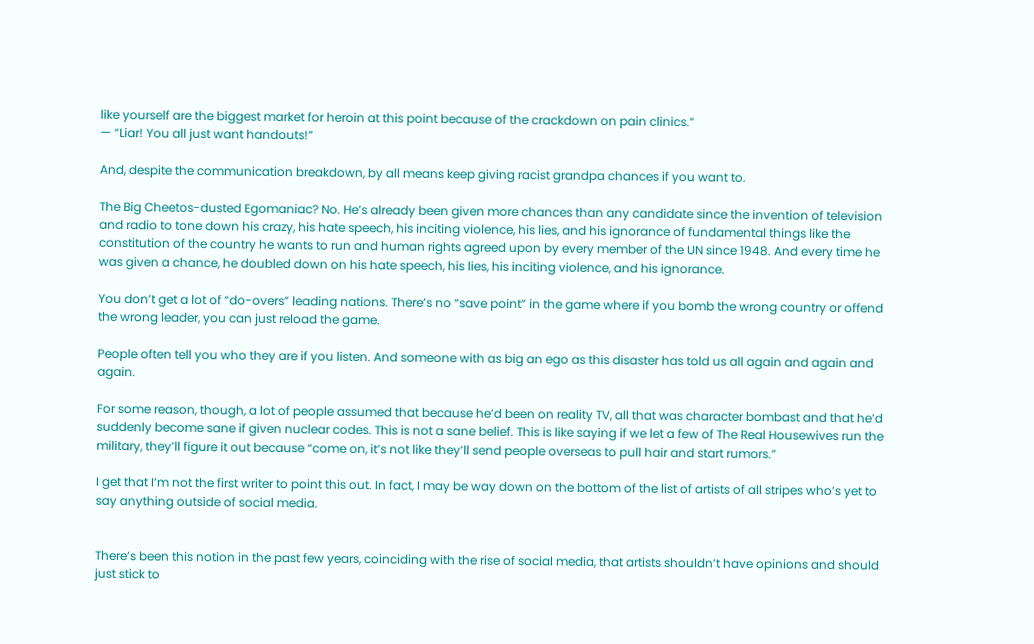like yourself are the biggest market for heroin at this point because of the crackdown on pain clinics.”
— “Liar! You all just want handouts!”

And, despite the communication breakdown, by all means keep giving racist grandpa chances if you want to.

The Big Cheetos-dusted Egomaniac? No. He’s already been given more chances than any candidate since the invention of television and radio to tone down his crazy, his hate speech, his inciting violence, his lies, and his ignorance of fundamental things like the constitution of the country he wants to run and human rights agreed upon by every member of the UN since 1948. And every time he was given a chance, he doubled down on his hate speech, his lies, his inciting violence, and his ignorance.

You don’t get a lot of “do-overs” leading nations. There’s no “save point” in the game where if you bomb the wrong country or offend the wrong leader, you can just reload the game.

People often tell you who they are if you listen. And someone with as big an ego as this disaster has told us all again and again and again.

For some reason, though, a lot of people assumed that because he’d been on reality TV, all that was character bombast and that he’d suddenly become sane if given nuclear codes. This is not a sane belief. This is like saying if we let a few of The Real Housewives run the military, they’ll figure it out because “come on, it’s not like they’ll send people overseas to pull hair and start rumors.”

I get that I’m not the first writer to point this out. In fact, I may be way down on the bottom of the list of artists of all stripes who’s yet to say anything outside of social media.


There’s been this notion in the past few years, coinciding with the rise of social media, that artists shouldn’t have opinions and should just stick to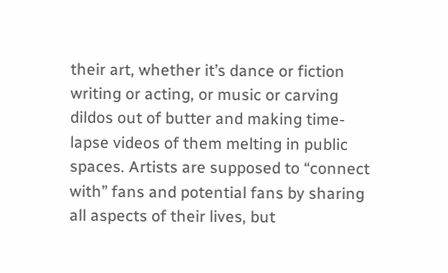their art, whether it’s dance or fiction writing or acting, or music or carving dildos out of butter and making time-lapse videos of them melting in public spaces. Artists are supposed to “connect with” fans and potential fans by sharing all aspects of their lives, but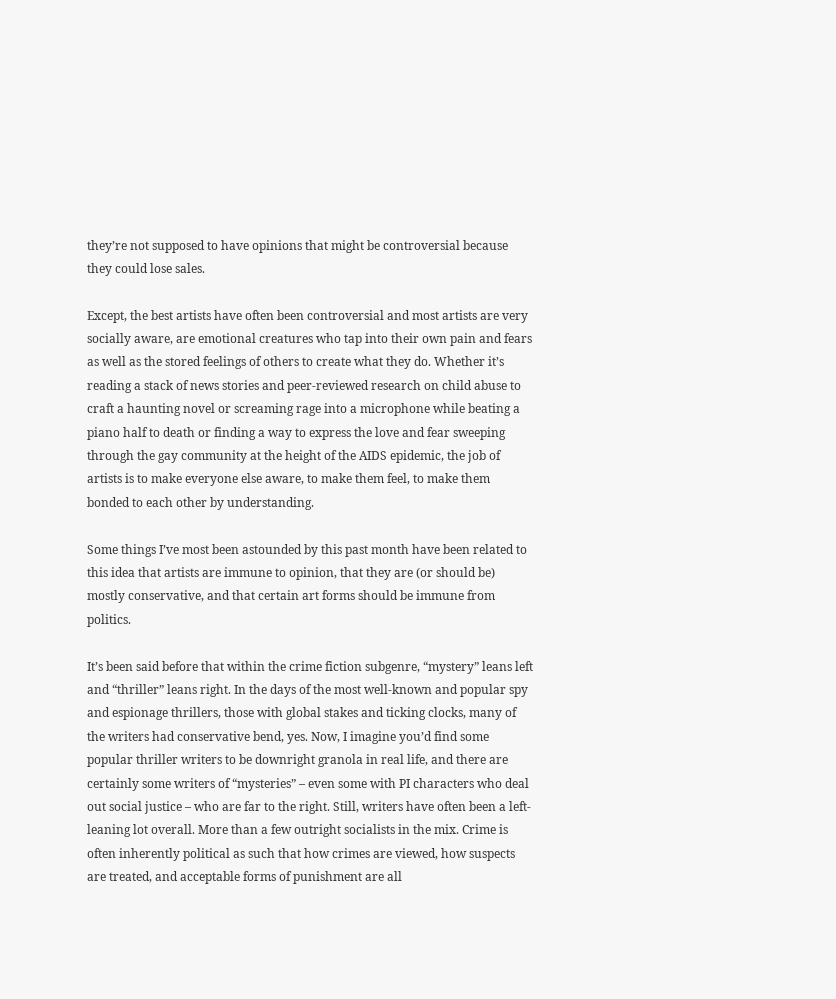they’re not supposed to have opinions that might be controversial because they could lose sales.

Except, the best artists have often been controversial and most artists are very socially aware, are emotional creatures who tap into their own pain and fears as well as the stored feelings of others to create what they do. Whether it’s reading a stack of news stories and peer-reviewed research on child abuse to craft a haunting novel or screaming rage into a microphone while beating a piano half to death or finding a way to express the love and fear sweeping through the gay community at the height of the AIDS epidemic, the job of artists is to make everyone else aware, to make them feel, to make them bonded to each other by understanding.

Some things I’ve most been astounded by this past month have been related to this idea that artists are immune to opinion, that they are (or should be) mostly conservative, and that certain art forms should be immune from politics.

It’s been said before that within the crime fiction subgenre, “mystery” leans left and “thriller” leans right. In the days of the most well-known and popular spy and espionage thrillers, those with global stakes and ticking clocks, many of the writers had conservative bend, yes. Now, I imagine you’d find some popular thriller writers to be downright granola in real life, and there are certainly some writers of “mysteries” – even some with PI characters who deal out social justice – who are far to the right. Still, writers have often been a left-leaning lot overall. More than a few outright socialists in the mix. Crime is often inherently political as such that how crimes are viewed, how suspects are treated, and acceptable forms of punishment are all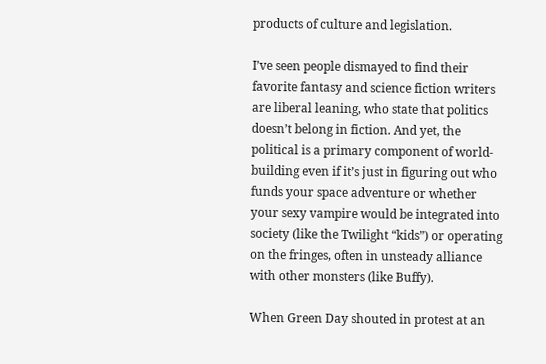products of culture and legislation.

I’ve seen people dismayed to find their favorite fantasy and science fiction writers are liberal leaning, who state that politics doesn’t belong in fiction. And yet, the political is a primary component of world-building even if it’s just in figuring out who funds your space adventure or whether your sexy vampire would be integrated into society (like the Twilight “kids”) or operating on the fringes, often in unsteady alliance with other monsters (like Buffy).

When Green Day shouted in protest at an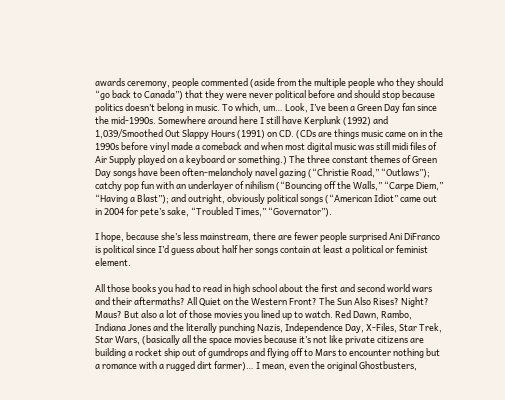awards ceremony, people commented (aside from the multiple people who they should “go back to Canada”) that they were never political before and should stop because politics doesn’t belong in music. To which, um… Look, I’ve been a Green Day fan since the mid-1990s. Somewhere around here I still have Kerplunk (1992) and 1,039/Smoothed Out Slappy Hours (1991) on CD. (CDs are things music came on in the 1990s before vinyl made a comeback and when most digital music was still midi files of Air Supply played on a keyboard or something.) The three constant themes of Green Day songs have been often-melancholy navel gazing (“Christie Road,” “Outlaws”); catchy pop fun with an underlayer of nihilism (“Bouncing off the Walls,” “Carpe Diem,” “Having a Blast”); and outright, obviously political songs (“American Idiot” came out in 2004 for pete’s sake, “Troubled Times,” “Governator”).

I hope, because she’s less mainstream, there are fewer people surprised Ani DiFranco is political since I’d guess about half her songs contain at least a political or feminist element.

All those books you had to read in high school about the first and second world wars and their aftermaths? All Quiet on the Western Front? The Sun Also Rises? Night? Maus? But also a lot of those movies you lined up to watch. Red Dawn, Rambo, Indiana Jones and the literally punching Nazis, Independence Day, X-Files, Star Trek, Star Wars, (basically all the space movies because it’s not like private citizens are building a rocket ship out of gumdrops and flying off to Mars to encounter nothing but a romance with a rugged dirt farmer)… I mean, even the original Ghostbusters,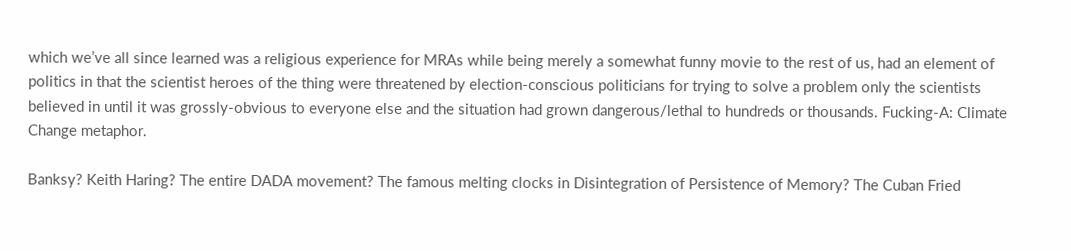which we’ve all since learned was a religious experience for MRAs while being merely a somewhat funny movie to the rest of us, had an element of politics in that the scientist heroes of the thing were threatened by election-conscious politicians for trying to solve a problem only the scientists believed in until it was grossly-obvious to everyone else and the situation had grown dangerous/lethal to hundreds or thousands. Fucking-A: Climate Change metaphor.

Banksy? Keith Haring? The entire DADA movement? The famous melting clocks in Disintegration of Persistence of Memory? The Cuban Fried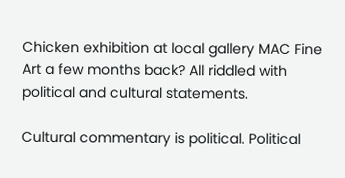Chicken exhibition at local gallery MAC Fine Art a few months back? All riddled with political and cultural statements.

Cultural commentary is political. Political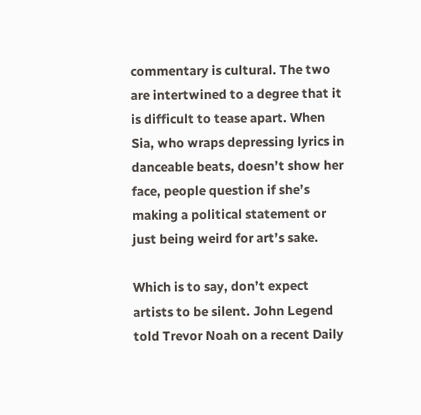commentary is cultural. The two are intertwined to a degree that it is difficult to tease apart. When Sia, who wraps depressing lyrics in danceable beats, doesn’t show her face, people question if she’s making a political statement or just being weird for art’s sake.

Which is to say, don’t expect artists to be silent. John Legend told Trevor Noah on a recent Daily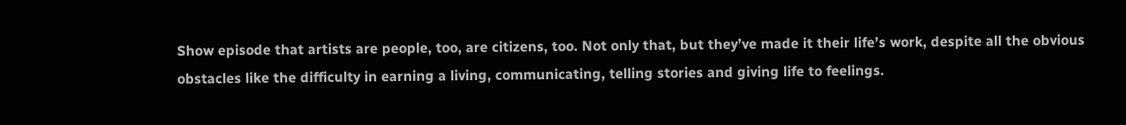Show episode that artists are people, too, are citizens, too. Not only that, but they’ve made it their life’s work, despite all the obvious obstacles like the difficulty in earning a living, communicating, telling stories and giving life to feelings.